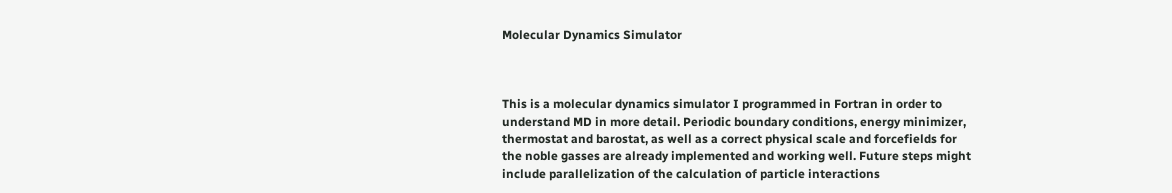Molecular Dynamics Simulator



This is a molecular dynamics simulator I programmed in Fortran in order to understand MD in more detail. Periodic boundary conditions, energy minimizer, thermostat and barostat, as well as a correct physical scale and forcefields for the noble gasses are already implemented and working well. Future steps might include parallelization of the calculation of particle interactions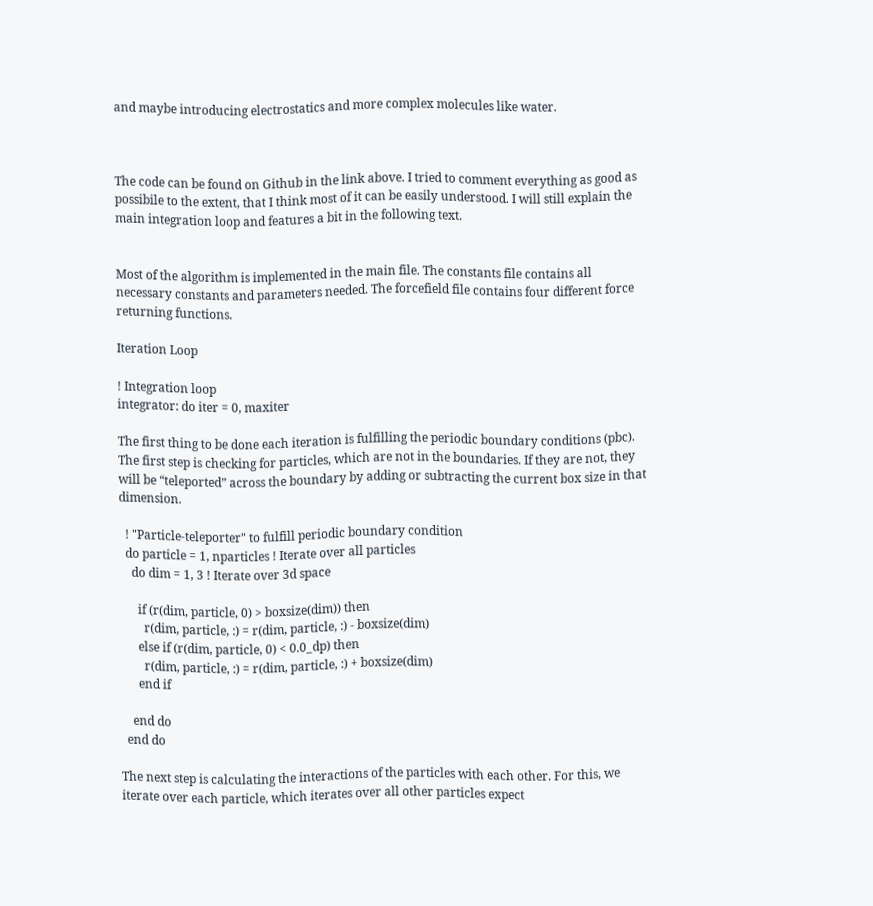and maybe introducing electrostatics and more complex molecules like water.



The code can be found on Github in the link above. I tried to comment everything as good as possibile to the extent, that I think most of it can be easily understood. I will still explain the main integration loop and features a bit in the following text.


Most of the algorithm is implemented in the main file. The constants file contains all necessary constants and parameters needed. The forcefield file contains four different force returning functions.

Iteration Loop

! Integration loop
integrator: do iter = 0, maxiter

The first thing to be done each iteration is fulfilling the periodic boundary conditions (pbc). The first step is checking for particles, which are not in the boundaries. If they are not, they will be “teleported” across the boundary by adding or subtracting the current box size in that dimension.

  ! "Particle-teleporter" to fulfill periodic boundary condition
  do particle = 1, nparticles ! Iterate over all particles
    do dim = 1, 3 ! Iterate over 3d space

      if (r(dim, particle, 0) > boxsize(dim)) then
        r(dim, particle, :) = r(dim, particle, :) - boxsize(dim)
      else if (r(dim, particle, 0) < 0.0_dp) then
        r(dim, particle, :) = r(dim, particle, :) + boxsize(dim)
      end if

    end do
  end do

The next step is calculating the interactions of the particles with each other. For this, we iterate over each particle, which iterates over all other particles expect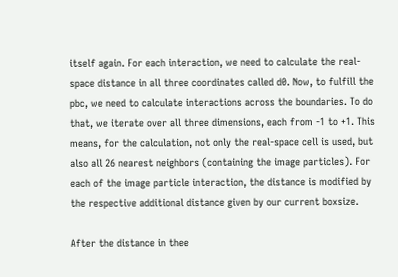itself again. For each interaction, we need to calculate the real-space distance in all three coordinates called d0. Now, to fulfill the pbc, we need to calculate interactions across the boundaries. To do that, we iterate over all three dimensions, each from -1 to +1. This means, for the calculation, not only the real-space cell is used, but also all 26 nearest neighbors (containing the image particles). For each of the image particle interaction, the distance is modified by the respective additional distance given by our current boxsize.

After the distance in thee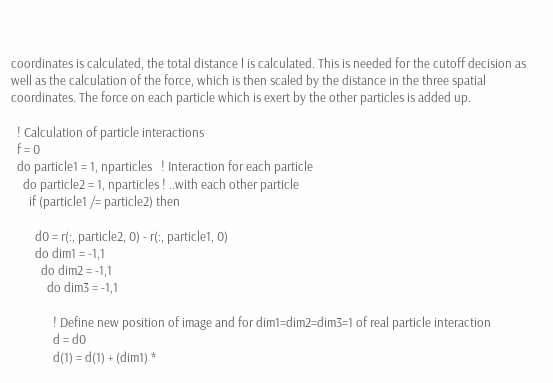coordinates is calculated, the total distance l is calculated. This is needed for the cutoff decision as well as the calculation of the force, which is then scaled by the distance in the three spatial coordinates. The force on each particle which is exert by the other particles is added up.

  ! Calculation of particle interactions
  f = 0
  do particle1 = 1, nparticles   ! Interaction for each particle
    do particle2 = 1, nparticles ! ..with each other particle
      if (particle1 /= particle2) then

        d0 = r(:, particle2, 0) - r(:, particle1, 0)
        do dim1 = -1,1
          do dim2 = -1,1
            do dim3 = -1,1

              ! Define new position of image and for dim1=dim2=dim3=1 of real particle interaction
              d = d0
              d(1) = d(1) + (dim1) *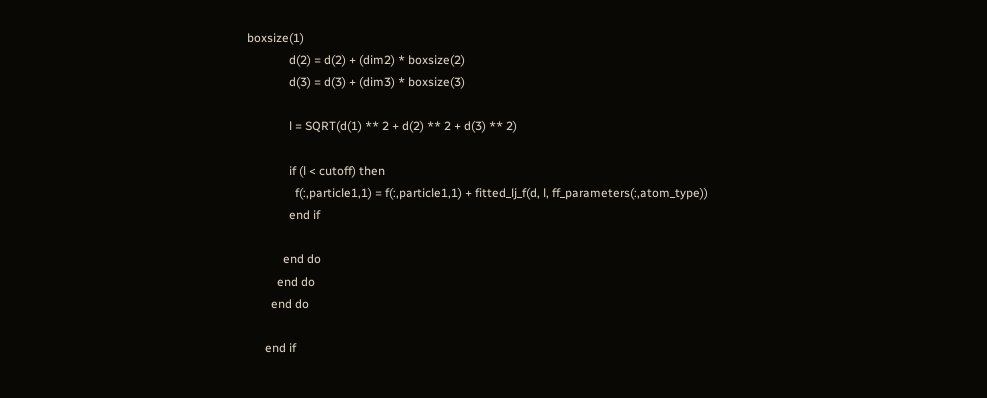boxsize(1)
              d(2) = d(2) + (dim2) * boxsize(2)
              d(3) = d(3) + (dim3) * boxsize(3)

              l = SQRT(d(1) ** 2 + d(2) ** 2 + d(3) ** 2)

              if (l < cutoff) then
                f(:,particle1,1) = f(:,particle1,1) + fitted_lj_f(d, l, ff_parameters(:,atom_type))
              end if

            end do
          end do
        end do

      end if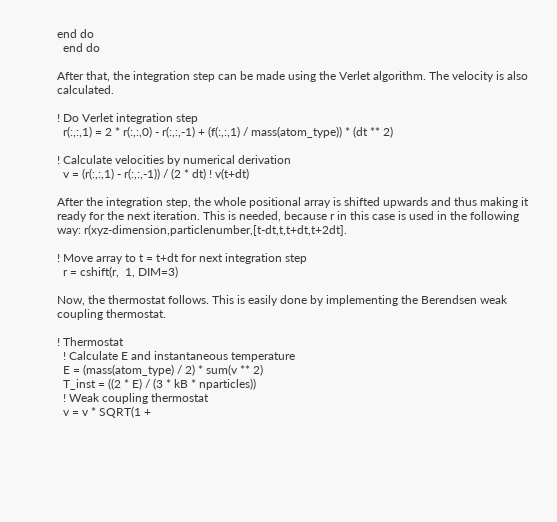end do
  end do

After that, the integration step can be made using the Verlet algorithm. The velocity is also calculated.

! Do Verlet integration step
  r(:,:,1) = 2 * r(:,:,0) - r(:,:,-1) + (f(:,:,1) / mass(atom_type)) * (dt ** 2)

! Calculate velocities by numerical derivation
  v = (r(:,:,1) - r(:,:,-1)) / (2 * dt) ! v(t+dt)

After the integration step, the whole positional array is shifted upwards and thus making it ready for the next iteration. This is needed, because r in this case is used in the following way: r(xyz-dimension,particlenumber,[t-dt,t,t+dt,t+2dt].

! Move array to t = t+dt for next integration step
  r = cshift(r,  1, DIM=3)

Now, the thermostat follows. This is easily done by implementing the Berendsen weak coupling thermostat.

! Thermostat
  ! Calculate E and instantaneous temperature
  E = (mass(atom_type) / 2) * sum(v ** 2)
  T_inst = ((2 * E) / (3 * kB * nparticles))
  ! Weak coupling thermostat
  v = v * SQRT(1 +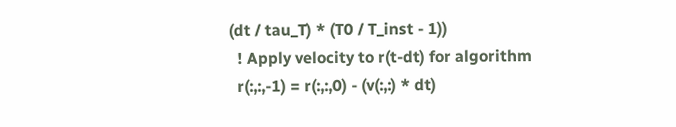(dt / tau_T) * (T0 / T_inst - 1))
  ! Apply velocity to r(t-dt) for algorithm
  r(:,:,-1) = r(:,:,0) - (v(:,:) * dt)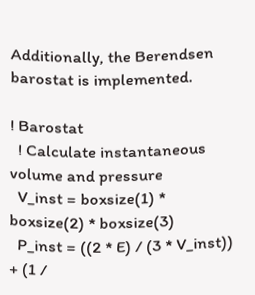Additionally, the Berendsen barostat is implemented.

! Barostat
  ! Calculate instantaneous volume and pressure
  V_inst = boxsize(1) * boxsize(2) * boxsize(3)
  P_inst = ((2 * E) / (3 * V_inst)) + (1 /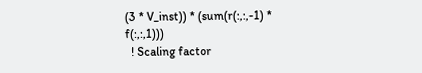(3 * V_inst)) * (sum(r(:,:,-1) * f(:,:,1)))
  ! Scaling factor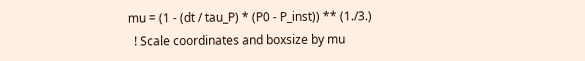mu = (1 - (dt / tau_P) * (P0 - P_inst)) ** (1./3.)
  ! Scale coordinates and boxsize by mu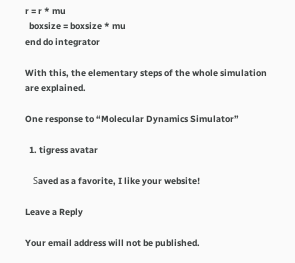r = r * mu
  boxsize = boxsize * mu
end do integrator

With this, the elementary steps of the whole simulation are explained.

One response to “Molecular Dynamics Simulator”

  1. tigress avatar

    Ѕaved as a favorite, I like your website!

Leave a Reply

Your email address will not be published.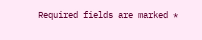Required fields are marked *